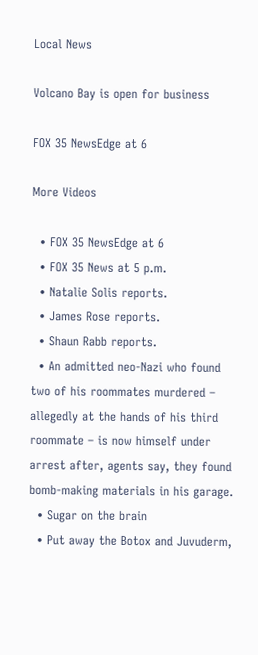Local News

Volcano Bay is open for business

FOX 35 NewsEdge at 6

More Videos

  • FOX 35 NewsEdge at 6
  • FOX 35 News at 5 p.m.
  • Natalie Solis reports.
  • James Rose reports.
  • Shaun Rabb reports.
  • An admitted neo-Nazi who found two of his roommates murdered – allegedly at the hands of his third roommate – is now himself under arrest after, agents say, they found bomb-making materials in his garage.
  • Sugar on the brain
  • Put away the Botox and Juvuderm,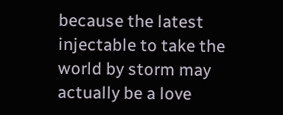because the latest injectable to take the world by storm may actually be a love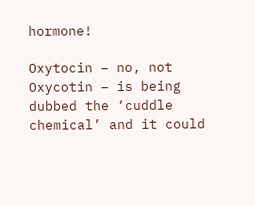hormone!

Oxytocin – no, not Oxycotin – is being dubbed the ‘cuddle chemical’ and it could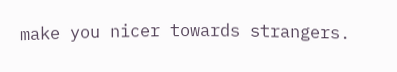make you nicer towards strangers.